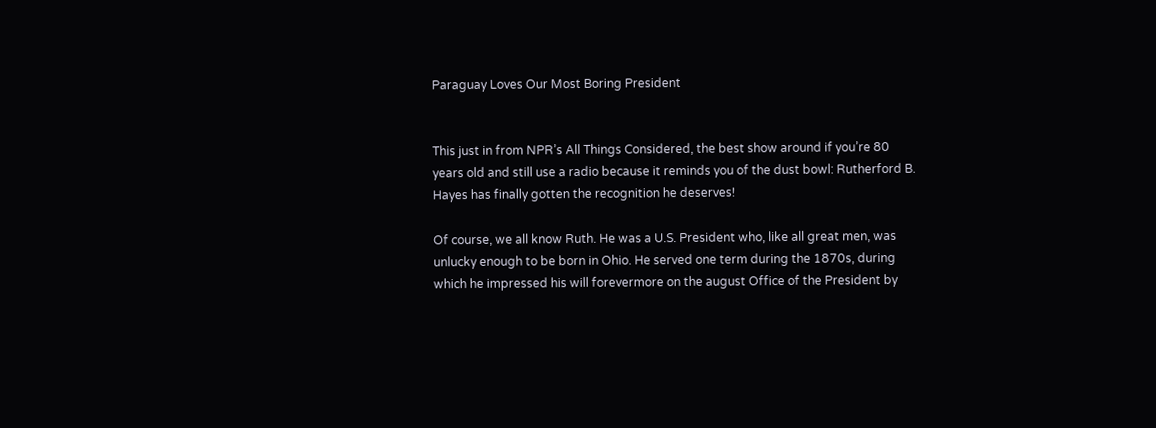Paraguay Loves Our Most Boring President


This just in from NPR’s All Things Considered, the best show around if you’re 80 years old and still use a radio because it reminds you of the dust bowl: Rutherford B. Hayes has finally gotten the recognition he deserves!

Of course, we all know Ruth. He was a U.S. President who, like all great men, was unlucky enough to be born in Ohio. He served one term during the 1870s, during which he impressed his will forevermore on the august Office of the President by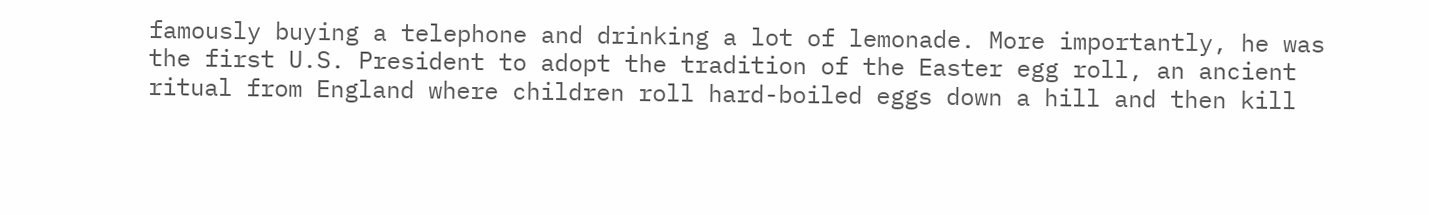famously buying a telephone and drinking a lot of lemonade. More importantly, he was the first U.S. President to adopt the tradition of the Easter egg roll, an ancient ritual from England where children roll hard-boiled eggs down a hill and then kill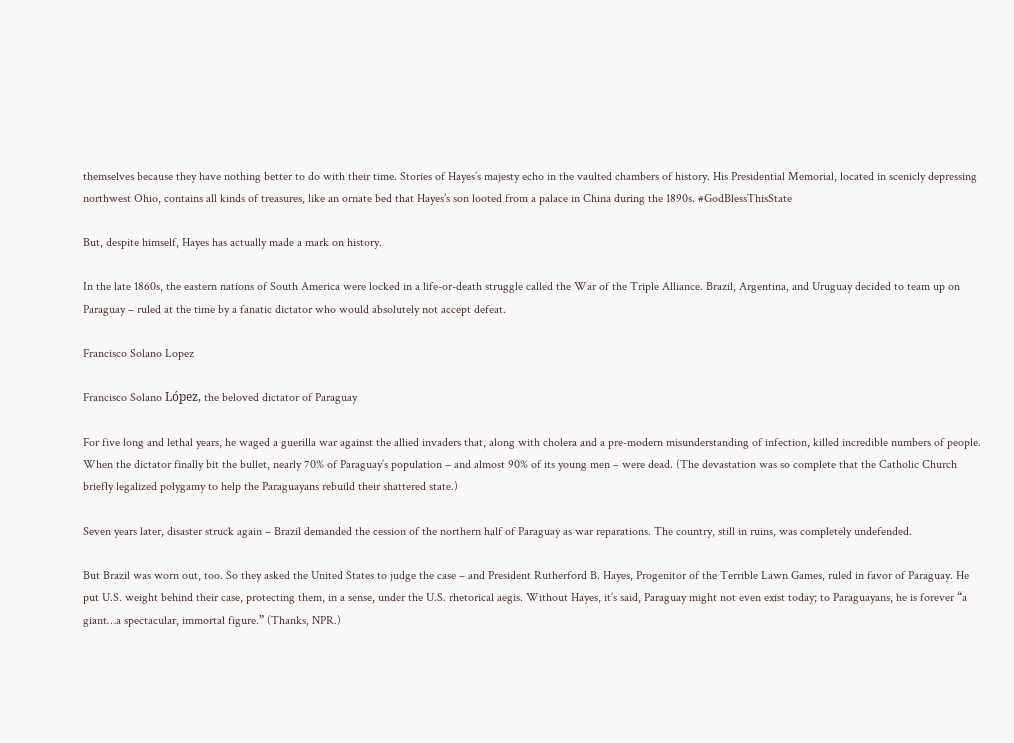themselves because they have nothing better to do with their time. Stories of Hayes’s majesty echo in the vaulted chambers of history. His Presidential Memorial, located in scenicly depressing northwest Ohio, contains all kinds of treasures, like an ornate bed that Hayes’s son looted from a palace in China during the 1890s. #GodBlessThisState

But, despite himself, Hayes has actually made a mark on history.

In the late 1860s, the eastern nations of South America were locked in a life-or-death struggle called the War of the Triple Alliance. Brazil, Argentina, and Uruguay decided to team up on Paraguay – ruled at the time by a fanatic dictator who would absolutely not accept defeat.

Francisco Solano Lopez

Francisco Solano López, the beloved dictator of Paraguay

For five long and lethal years, he waged a guerilla war against the allied invaders that, along with cholera and a pre-modern misunderstanding of infection, killed incredible numbers of people. When the dictator finally bit the bullet, nearly 70% of Paraguay’s population – and almost 90% of its young men – were dead. (The devastation was so complete that the Catholic Church briefly legalized polygamy to help the Paraguayans rebuild their shattered state.)

Seven years later, disaster struck again – Brazil demanded the cession of the northern half of Paraguay as war reparations. The country, still in ruins, was completely undefended.

But Brazil was worn out, too. So they asked the United States to judge the case – and President Rutherford B. Hayes, Progenitor of the Terrible Lawn Games, ruled in favor of Paraguay. He put U.S. weight behind their case, protecting them, in a sense, under the U.S. rhetorical aegis. Without Hayes, it’s said, Paraguay might not even exist today; to Paraguayans, he is forever “a giant…a spectacular, immortal figure.” (Thanks, NPR.)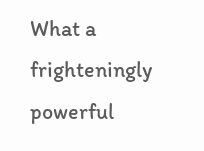What a frighteningly powerful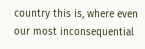country this is, where even our most inconsequential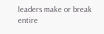leaders make or break entire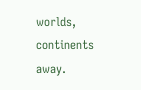worlds, continents away.